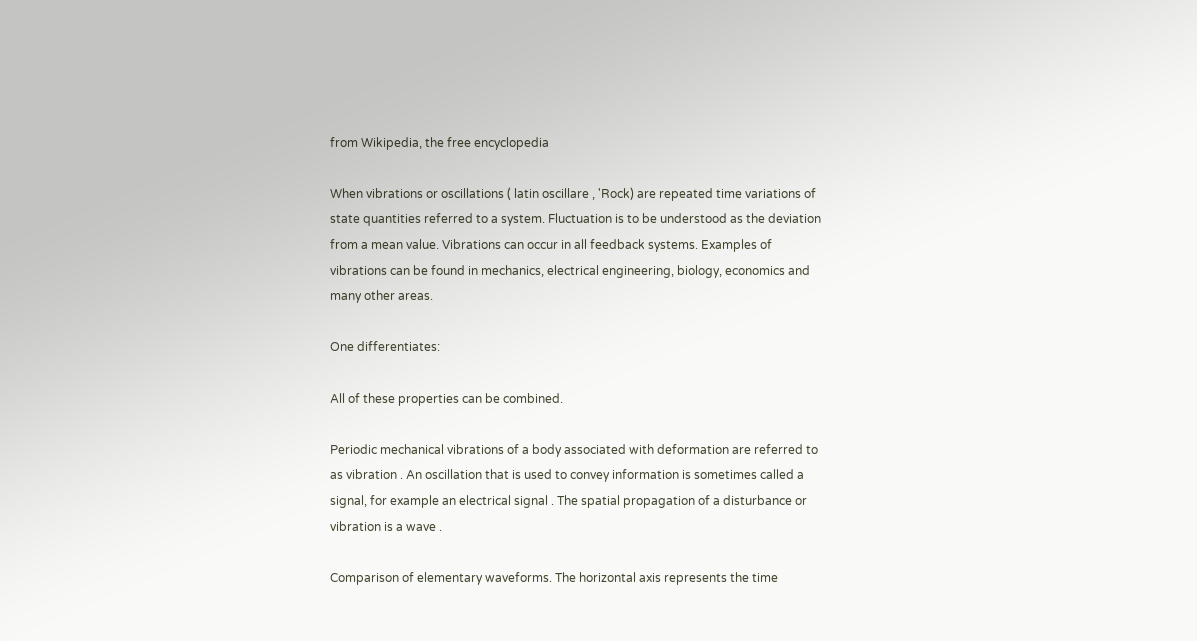from Wikipedia, the free encyclopedia

When vibrations or oscillations ( latin oscillare , 'Rock) are repeated time variations of state quantities referred to a system. Fluctuation is to be understood as the deviation from a mean value. Vibrations can occur in all feedback systems. Examples of vibrations can be found in mechanics, electrical engineering, biology, economics and many other areas.

One differentiates:

All of these properties can be combined.

Periodic mechanical vibrations of a body associated with deformation are referred to as vibration . An oscillation that is used to convey information is sometimes called a signal, for example an electrical signal . The spatial propagation of a disturbance or vibration is a wave .

Comparison of elementary waveforms. The horizontal axis represents the time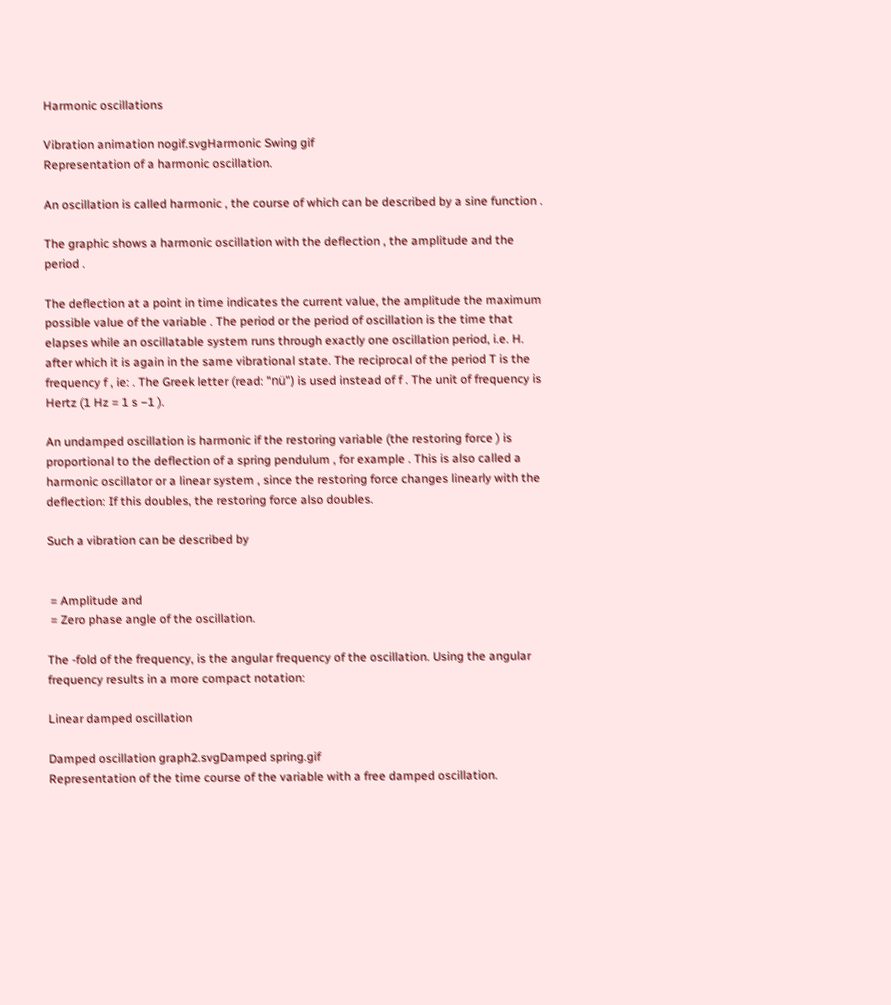Harmonic oscillations

Vibration animation nogif.svgHarmonic Swing gif
Representation of a harmonic oscillation.

An oscillation is called harmonic , the course of which can be described by a sine function .

The graphic shows a harmonic oscillation with the deflection , the amplitude and the period .

The deflection at a point in time indicates the current value, the amplitude the maximum possible value of the variable . The period or the period of oscillation is the time that elapses while an oscillatable system runs through exactly one oscillation period, i.e. H. after which it is again in the same vibrational state. The reciprocal of the period T is the frequency f , ie: . The Greek letter (read: "nü") is used instead of f . The unit of frequency is Hertz (1 Hz = 1 s −1 ).

An undamped oscillation is harmonic if the restoring variable (the restoring force ) is proportional to the deflection of a spring pendulum , for example . This is also called a harmonic oscillator or a linear system , since the restoring force changes linearly with the deflection: If this doubles, the restoring force also doubles.

Such a vibration can be described by


 = Amplitude and
 = Zero phase angle of the oscillation.

The -fold of the frequency, is the angular frequency of the oscillation. Using the angular frequency results in a more compact notation:

Linear damped oscillation

Damped oscillation graph2.svgDamped spring.gif
Representation of the time course of the variable with a free damped oscillation.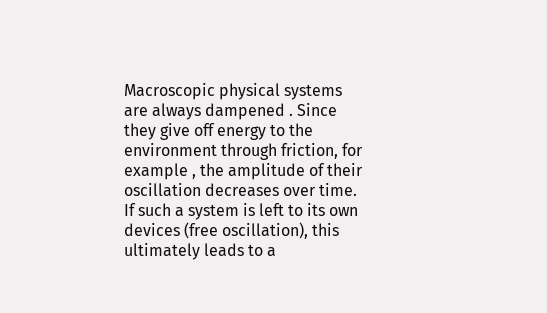Macroscopic physical systems are always dampened . Since they give off energy to the environment through friction, for example , the amplitude of their oscillation decreases over time. If such a system is left to its own devices (free oscillation), this ultimately leads to a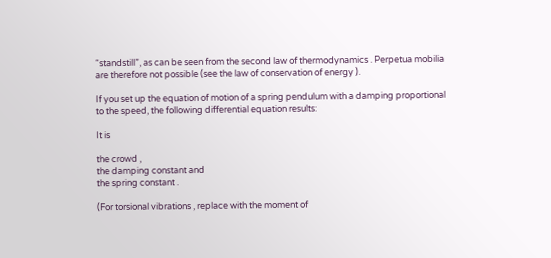“standstill”, as can be seen from the second law of thermodynamics . Perpetua mobilia are therefore not possible (see the law of conservation of energy ).

If you set up the equation of motion of a spring pendulum with a damping proportional to the speed, the following differential equation results:

It is

the crowd ,
the damping constant and
the spring constant .

(For torsional vibrations , replace with the moment of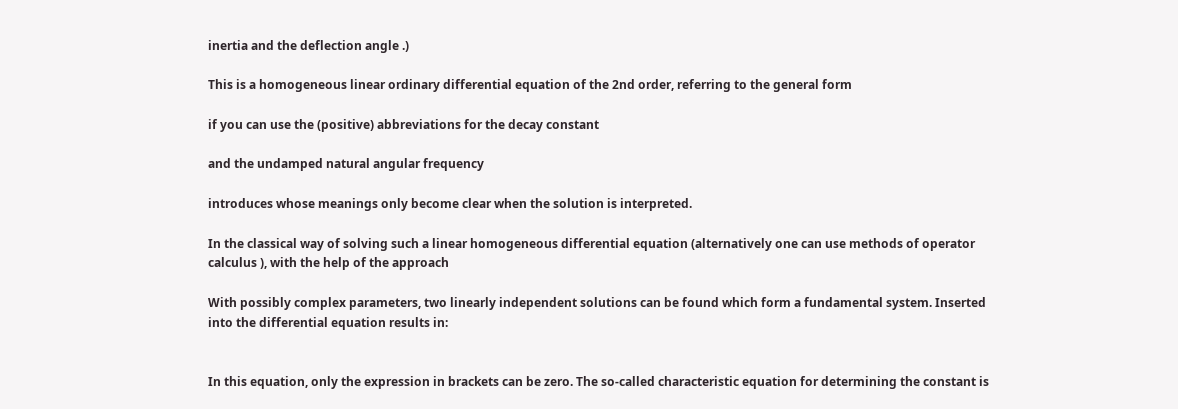inertia and the deflection angle .)

This is a homogeneous linear ordinary differential equation of the 2nd order, referring to the general form

if you can use the (positive) abbreviations for the decay constant

and the undamped natural angular frequency

introduces whose meanings only become clear when the solution is interpreted.

In the classical way of solving such a linear homogeneous differential equation (alternatively one can use methods of operator calculus ), with the help of the approach

With possibly complex parameters, two linearly independent solutions can be found which form a fundamental system. Inserted into the differential equation results in:


In this equation, only the expression in brackets can be zero. The so-called characteristic equation for determining the constant is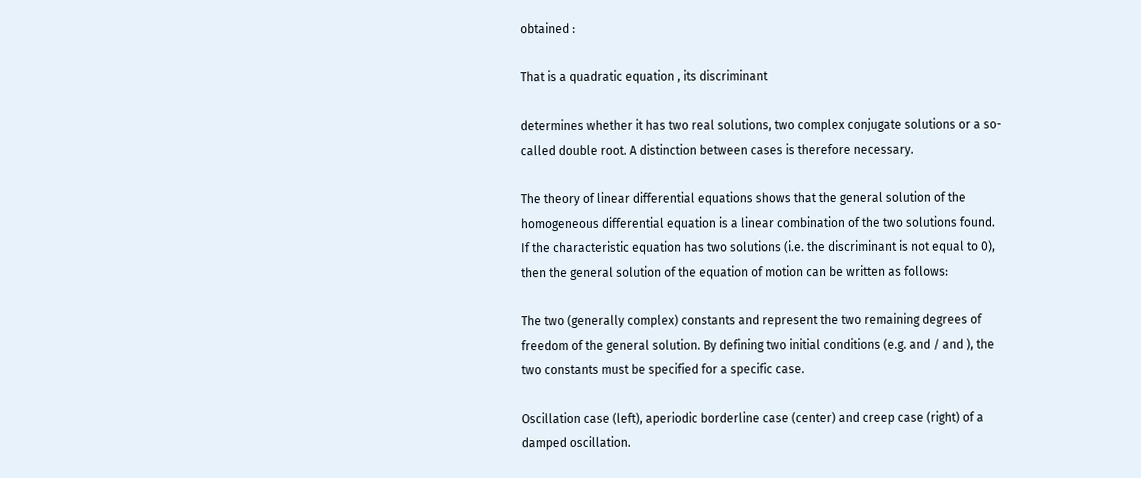obtained :

That is a quadratic equation , its discriminant

determines whether it has two real solutions, two complex conjugate solutions or a so-called double root. A distinction between cases is therefore necessary.

The theory of linear differential equations shows that the general solution of the homogeneous differential equation is a linear combination of the two solutions found. If the characteristic equation has two solutions (i.e. the discriminant is not equal to 0), then the general solution of the equation of motion can be written as follows:

The two (generally complex) constants and represent the two remaining degrees of freedom of the general solution. By defining two initial conditions (e.g. and / and ), the two constants must be specified for a specific case.

Oscillation case (left), aperiodic borderline case (center) and creep case (right) of a damped oscillation.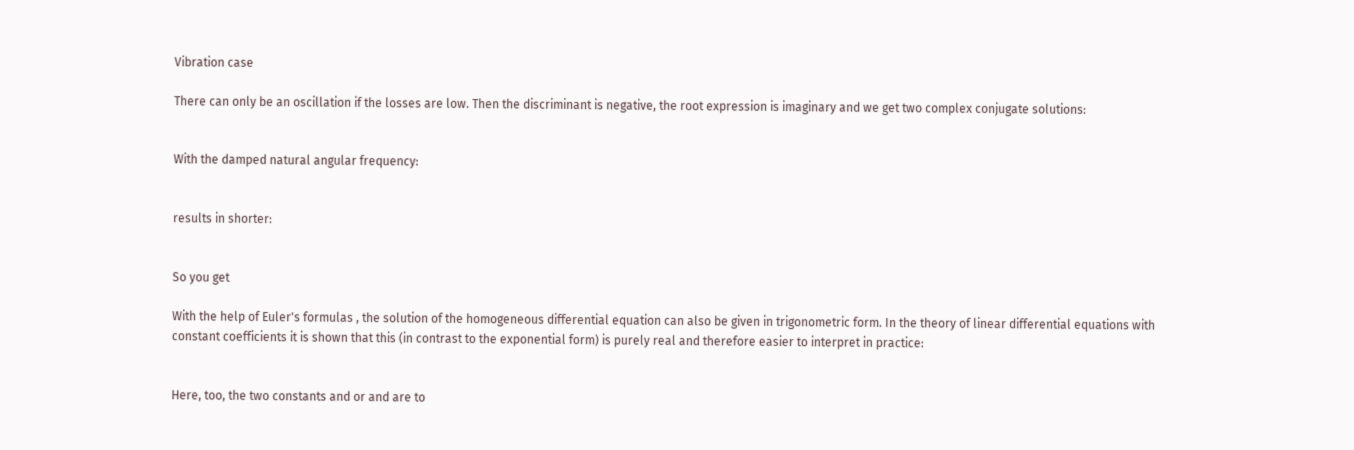Vibration case

There can only be an oscillation if the losses are low. Then the discriminant is negative, the root expression is imaginary and we get two complex conjugate solutions:


With the damped natural angular frequency:


results in shorter:


So you get

With the help of Euler's formulas , the solution of the homogeneous differential equation can also be given in trigonometric form. In the theory of linear differential equations with constant coefficients it is shown that this (in contrast to the exponential form) is purely real and therefore easier to interpret in practice:


Here, too, the two constants and or and are to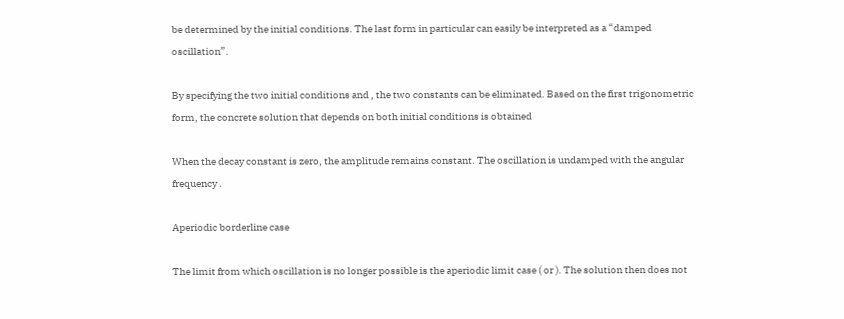be determined by the initial conditions. The last form in particular can easily be interpreted as a “damped oscillation”.

By specifying the two initial conditions and , the two constants can be eliminated. Based on the first trigonometric form, the concrete solution that depends on both initial conditions is obtained

When the decay constant is zero, the amplitude remains constant. The oscillation is undamped with the angular frequency .

Aperiodic borderline case

The limit from which oscillation is no longer possible is the aperiodic limit case ( or ). The solution then does not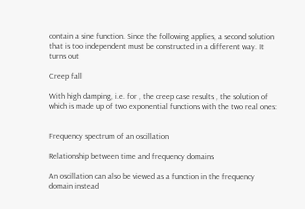contain a sine function. Since the following applies, a second solution that is too independent must be constructed in a different way. It turns out

Creep fall

With high damping, i.e. for , the creep case results , the solution of which is made up of two exponential functions with the two real ones:


Frequency spectrum of an oscillation

Relationship between time and frequency domains

An oscillation can also be viewed as a function in the frequency domain instead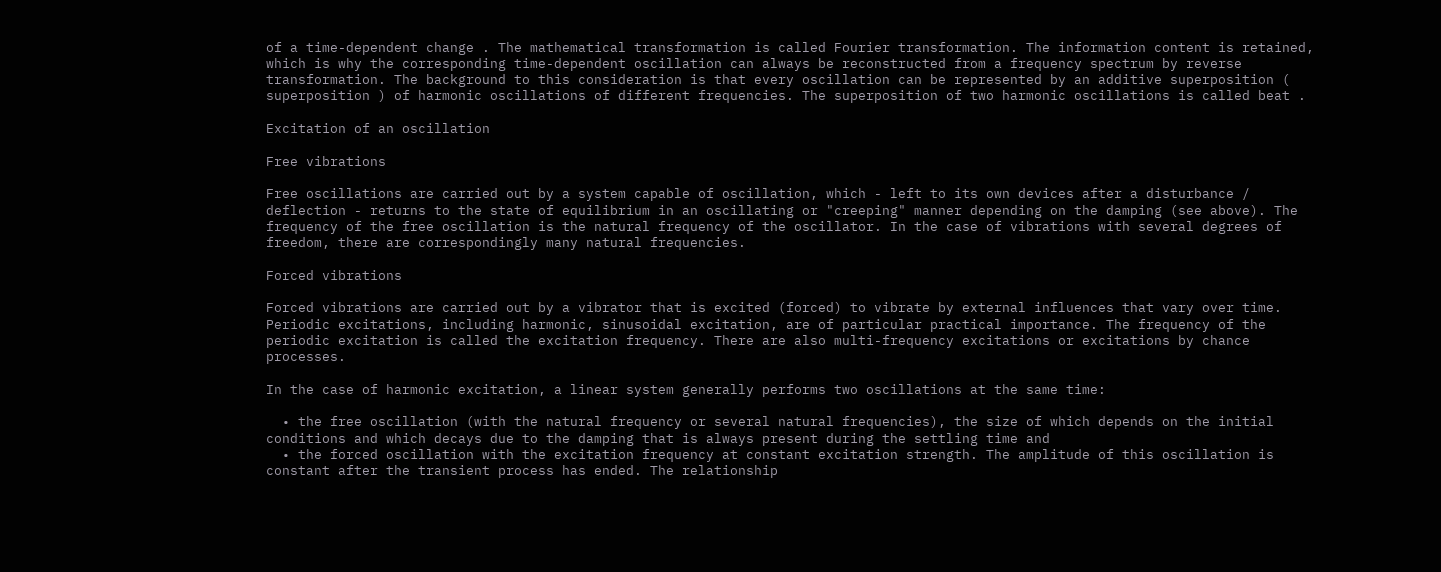of a time-dependent change . The mathematical transformation is called Fourier transformation. The information content is retained, which is why the corresponding time-dependent oscillation can always be reconstructed from a frequency spectrum by reverse transformation. The background to this consideration is that every oscillation can be represented by an additive superposition ( superposition ) of harmonic oscillations of different frequencies. The superposition of two harmonic oscillations is called beat .

Excitation of an oscillation

Free vibrations

Free oscillations are carried out by a system capable of oscillation, which - left to its own devices after a disturbance / deflection - returns to the state of equilibrium in an oscillating or "creeping" manner depending on the damping (see above). The frequency of the free oscillation is the natural frequency of the oscillator. In the case of vibrations with several degrees of freedom, there are correspondingly many natural frequencies.

Forced vibrations

Forced vibrations are carried out by a vibrator that is excited (forced) to vibrate by external influences that vary over time. Periodic excitations, including harmonic, sinusoidal excitation, are of particular practical importance. The frequency of the periodic excitation is called the excitation frequency. There are also multi-frequency excitations or excitations by chance processes.

In the case of harmonic excitation, a linear system generally performs two oscillations at the same time:

  • the free oscillation (with the natural frequency or several natural frequencies), the size of which depends on the initial conditions and which decays due to the damping that is always present during the settling time and
  • the forced oscillation with the excitation frequency at constant excitation strength. The amplitude of this oscillation is constant after the transient process has ended. The relationship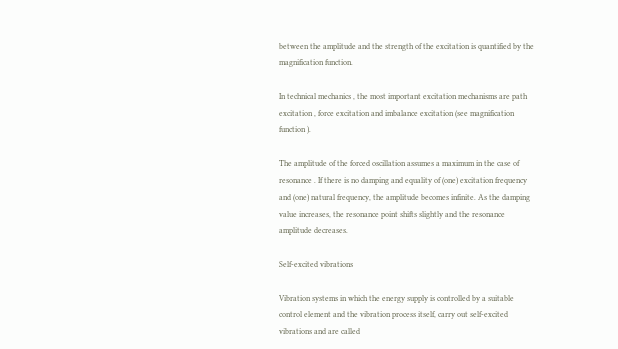between the amplitude and the strength of the excitation is quantified by the magnification function.

In technical mechanics , the most important excitation mechanisms are path excitation , force excitation and imbalance excitation (see magnification function ).

The amplitude of the forced oscillation assumes a maximum in the case of resonance . If there is no damping and equality of (one) excitation frequency and (one) natural frequency, the amplitude becomes infinite. As the damping value increases, the resonance point shifts slightly and the resonance amplitude decreases.

Self-excited vibrations

Vibration systems in which the energy supply is controlled by a suitable control element and the vibration process itself, carry out self-excited vibrations and are called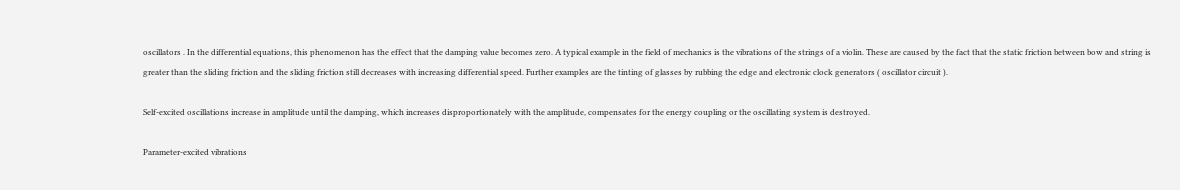oscillators . In the differential equations, this phenomenon has the effect that the damping value becomes zero. A typical example in the field of mechanics is the vibrations of the strings of a violin. These are caused by the fact that the static friction between bow and string is greater than the sliding friction and the sliding friction still decreases with increasing differential speed. Further examples are the tinting of glasses by rubbing the edge and electronic clock generators ( oscillator circuit ).

Self-excited oscillations increase in amplitude until the damping, which increases disproportionately with the amplitude, compensates for the energy coupling or the oscillating system is destroyed.

Parameter-excited vibrations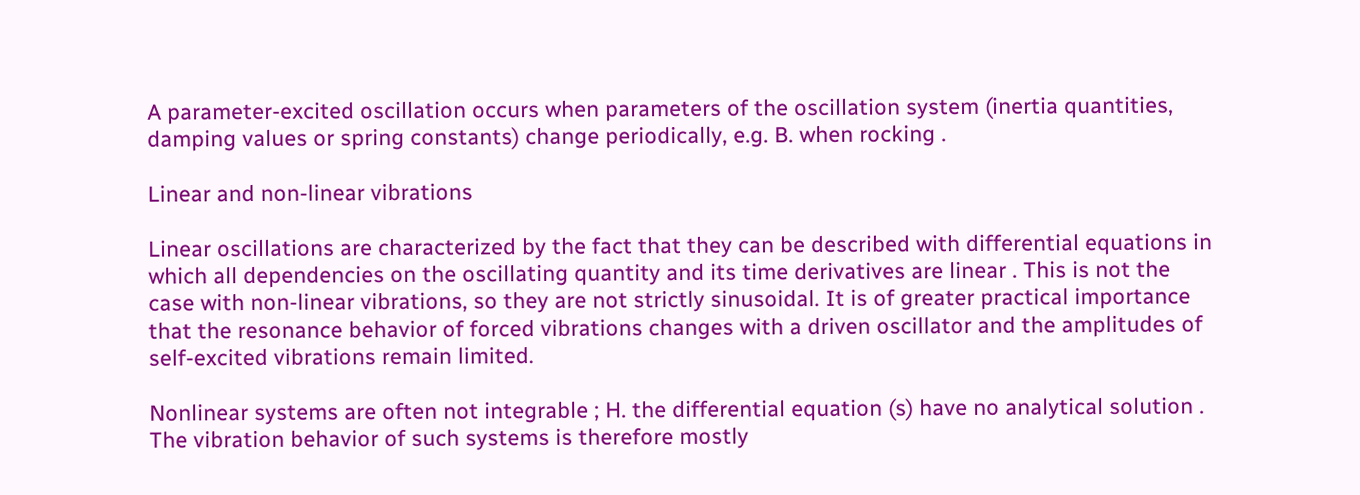A parameter-excited oscillation occurs when parameters of the oscillation system (inertia quantities, damping values or spring constants) change periodically, e.g. B. when rocking .

Linear and non-linear vibrations

Linear oscillations are characterized by the fact that they can be described with differential equations in which all dependencies on the oscillating quantity and its time derivatives are linear . This is not the case with non-linear vibrations, so they are not strictly sinusoidal. It is of greater practical importance that the resonance behavior of forced vibrations changes with a driven oscillator and the amplitudes of self-excited vibrations remain limited.

Nonlinear systems are often not integrable ; H. the differential equation (s) have no analytical solution . The vibration behavior of such systems is therefore mostly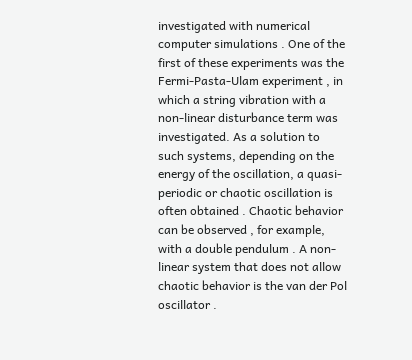investigated with numerical computer simulations . One of the first of these experiments was the Fermi-Pasta-Ulam experiment , in which a string vibration with a non-linear disturbance term was investigated. As a solution to such systems, depending on the energy of the oscillation, a quasi-periodic or chaotic oscillation is often obtained . Chaotic behavior can be observed , for example, with a double pendulum . A non-linear system that does not allow chaotic behavior is the van der Pol oscillator .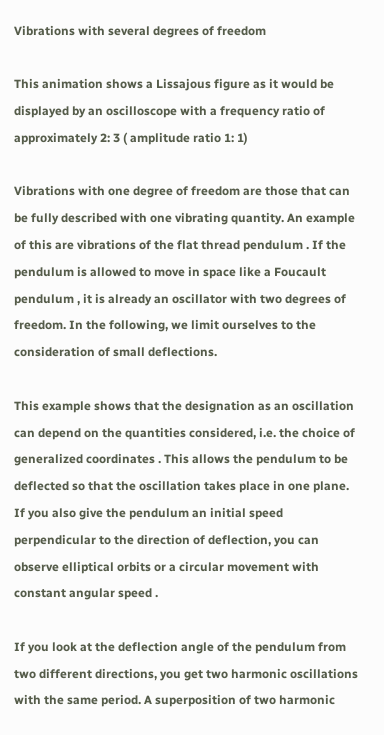Vibrations with several degrees of freedom

This animation shows a Lissajous figure as it would be displayed by an oscilloscope with a frequency ratio of approximately 2: 3 ( amplitude ratio 1: 1)

Vibrations with one degree of freedom are those that can be fully described with one vibrating quantity. An example of this are vibrations of the flat thread pendulum . If the pendulum is allowed to move in space like a Foucault pendulum , it is already an oscillator with two degrees of freedom. In the following, we limit ourselves to the consideration of small deflections.

This example shows that the designation as an oscillation can depend on the quantities considered, i.e. the choice of generalized coordinates . This allows the pendulum to be deflected so that the oscillation takes place in one plane. If you also give the pendulum an initial speed perpendicular to the direction of deflection, you can observe elliptical orbits or a circular movement with constant angular speed .

If you look at the deflection angle of the pendulum from two different directions, you get two harmonic oscillations with the same period. A superposition of two harmonic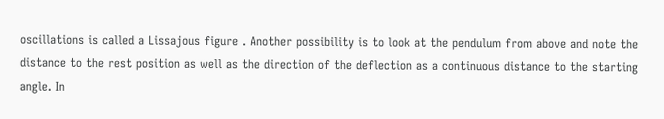oscillations is called a Lissajous figure . Another possibility is to look at the pendulum from above and note the distance to the rest position as well as the direction of the deflection as a continuous distance to the starting angle. In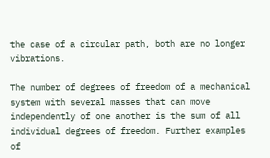the case of a circular path, both are no longer vibrations.

The number of degrees of freedom of a mechanical system with several masses that can move independently of one another is the sum of all individual degrees of freedom. Further examples of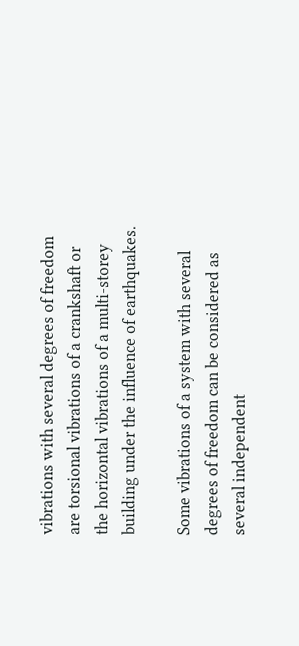vibrations with several degrees of freedom are torsional vibrations of a crankshaft or the horizontal vibrations of a multi-storey building under the influence of earthquakes.

Some vibrations of a system with several degrees of freedom can be considered as several independent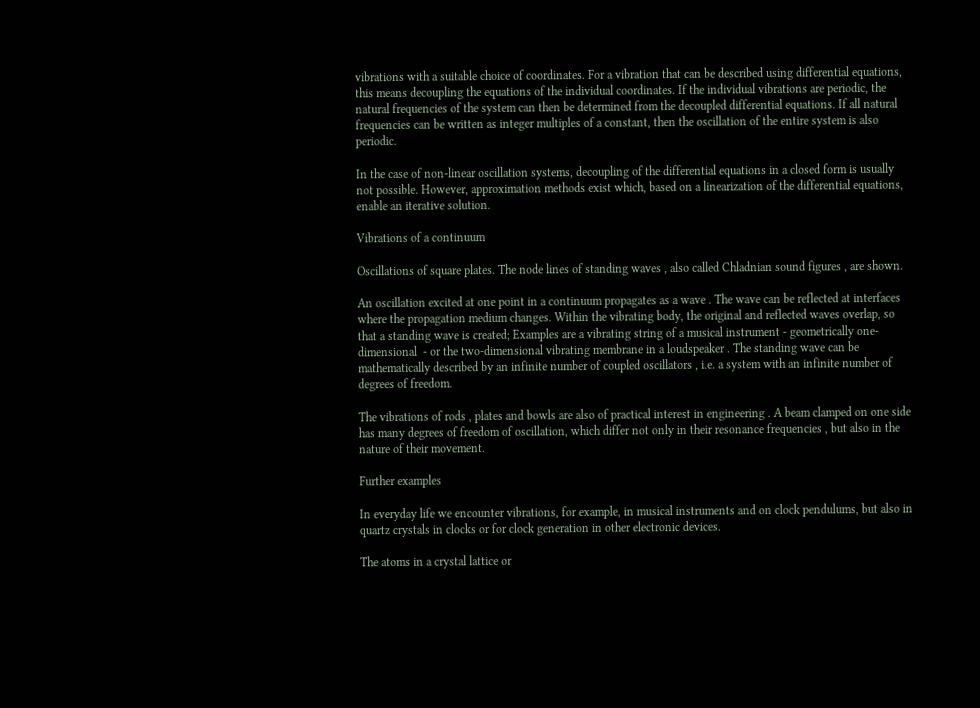vibrations with a suitable choice of coordinates. For a vibration that can be described using differential equations, this means decoupling the equations of the individual coordinates. If the individual vibrations are periodic, the natural frequencies of the system can then be determined from the decoupled differential equations. If all natural frequencies can be written as integer multiples of a constant, then the oscillation of the entire system is also periodic.

In the case of non-linear oscillation systems, decoupling of the differential equations in a closed form is usually not possible. However, approximation methods exist which, based on a linearization of the differential equations, enable an iterative solution.

Vibrations of a continuum

Oscillations of square plates. The node lines of standing waves , also called Chladnian sound figures , are shown.

An oscillation excited at one point in a continuum propagates as a wave . The wave can be reflected at interfaces where the propagation medium changes. Within the vibrating body, the original and reflected waves overlap, so that a standing wave is created; Examples are a vibrating string of a musical instrument - geometrically one-dimensional  - or the two-dimensional vibrating membrane in a loudspeaker . The standing wave can be mathematically described by an infinite number of coupled oscillators , i.e. a system with an infinite number of degrees of freedom.

The vibrations of rods , plates and bowls are also of practical interest in engineering . A beam clamped on one side has many degrees of freedom of oscillation, which differ not only in their resonance frequencies , but also in the nature of their movement.

Further examples

In everyday life we encounter vibrations, for example, in musical instruments and on clock pendulums, but also in quartz crystals in clocks or for clock generation in other electronic devices.

The atoms in a crystal lattice or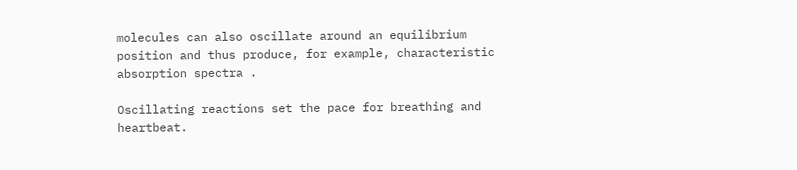molecules can also oscillate around an equilibrium position and thus produce, for example, characteristic absorption spectra .

Oscillating reactions set the pace for breathing and heartbeat.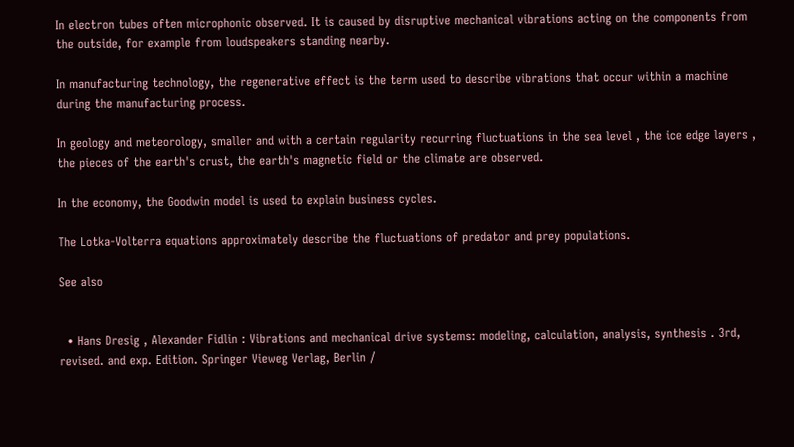In electron tubes often microphonic observed. It is caused by disruptive mechanical vibrations acting on the components from the outside, for example from loudspeakers standing nearby.

In manufacturing technology, the regenerative effect is the term used to describe vibrations that occur within a machine during the manufacturing process.

In geology and meteorology, smaller and with a certain regularity recurring fluctuations in the sea level , the ice edge layers , the pieces of the earth's crust, the earth's magnetic field or the climate are observed.

In the economy, the Goodwin model is used to explain business cycles.

The Lotka-Volterra equations approximately describe the fluctuations of predator and prey populations.

See also


  • Hans Dresig , Alexander Fidlin : Vibrations and mechanical drive systems: modeling, calculation, analysis, synthesis . 3rd, revised. and exp. Edition. Springer Vieweg Verlag, Berlin /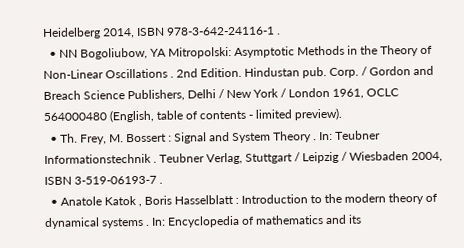Heidelberg 2014, ISBN 978-3-642-24116-1 .
  • NN Bogoliubow, YA Mitropolski: Asymptotic Methods in the Theory of Non-Linear Oscillations . 2nd Edition. Hindustan pub. Corp. / Gordon and Breach Science Publishers, Delhi / New York / London 1961, OCLC 564000480 (English, table of contents - limited preview).
  • Th. Frey, M. Bossert : Signal and System Theory . In: Teubner Informationstechnik . Teubner Verlag, Stuttgart / Leipzig / Wiesbaden 2004, ISBN 3-519-06193-7 .
  • Anatole Katok , Boris Hasselblatt : Introduction to the modern theory of dynamical systems . In: Encyclopedia of mathematics and its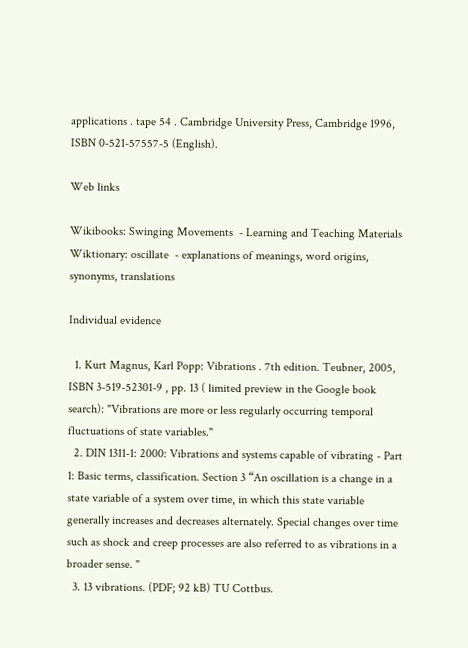applications . tape 54 . Cambridge University Press, Cambridge 1996, ISBN 0-521-57557-5 (English).

Web links

Wikibooks: Swinging Movements  - Learning and Teaching Materials
Wiktionary: oscillate  - explanations of meanings, word origins, synonyms, translations

Individual evidence

  1. Kurt Magnus, Karl Popp: Vibrations . 7th edition. Teubner, 2005, ISBN 3-519-52301-9 , pp. 13 ( limited preview in the Google book search): "Vibrations are more or less regularly occurring temporal fluctuations of state variables."
  2. DIN 1311-1: 2000: Vibrations and systems capable of vibrating - Part 1: Basic terms, classification. Section 3 “An oscillation is a change in a state variable of a system over time, in which this state variable generally increases and decreases alternately. Special changes over time such as shock and creep processes are also referred to as vibrations in a broader sense. "
  3. 13 vibrations. (PDF; 92 kB) TU Cottbus.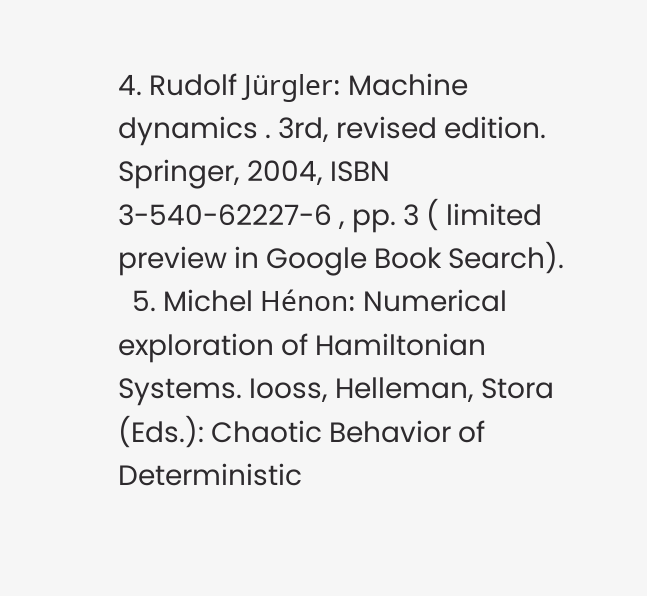4. Rudolf Jürgler: Machine dynamics . 3rd, revised edition. Springer, 2004, ISBN 3-540-62227-6 , pp. 3 ( limited preview in Google Book Search).
  5. Michel Hénon: Numerical exploration of Hamiltonian Systems. Iooss, Helleman, Stora (Eds.): Chaotic Behavior of Deterministic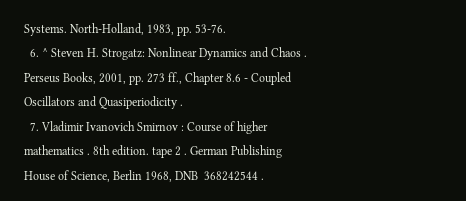Systems. North-Holland, 1983, pp. 53-76.
  6. ^ Steven H. Strogatz: Nonlinear Dynamics and Chaos . Perseus Books, 2001, pp. 273 ff., Chapter 8.6 - Coupled Oscillators and Quasiperiodicity .
  7. Vladimir Ivanovich Smirnov : Course of higher mathematics . 8th edition. tape 2 . German Publishing House of Science, Berlin 1968, DNB  368242544 .